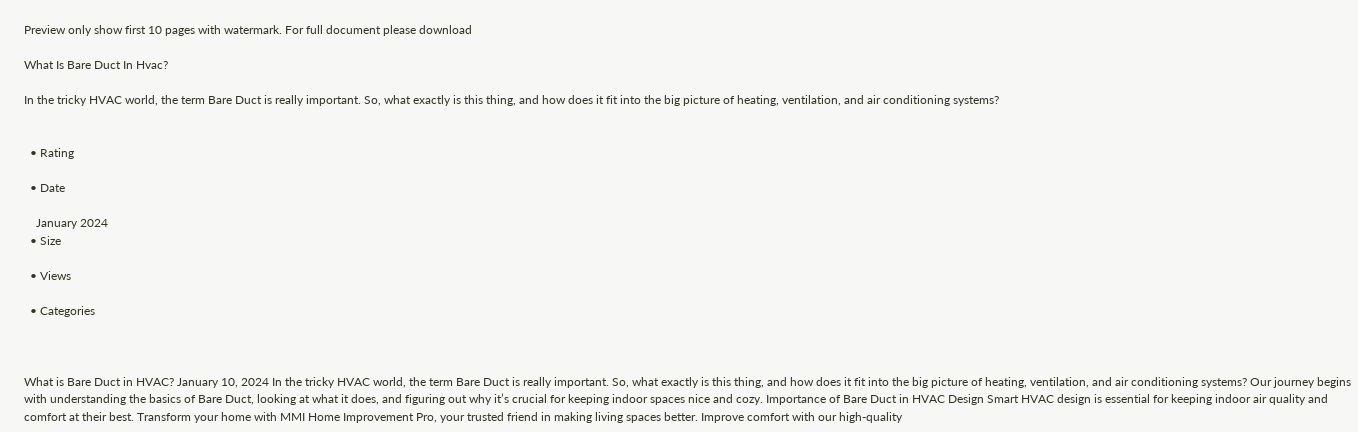Preview only show first 10 pages with watermark. For full document please download

What Is Bare Duct In Hvac?

In the tricky HVAC world, the term Bare Duct is really important. So, what exactly is this thing, and how does it fit into the big picture of heating, ventilation, and air conditioning systems?


  • Rating

  • Date

    January 2024
  • Size

  • Views

  • Categories



What is Bare Duct in HVAC? January 10, 2024 In the tricky HVAC world, the term Bare Duct is really important. So, what exactly is this thing, and how does it fit into the big picture of heating, ventilation, and air conditioning systems? Our journey begins with understanding the basics of Bare Duct, looking at what it does, and figuring out why it’s crucial for keeping indoor spaces nice and cozy. Importance of Bare Duct in HVAC Design Smart HVAC design is essential for keeping indoor air quality and comfort at their best. Transform your home with MMI Home Improvement Pro, your trusted friend in making living spaces better. Improve comfort with our high-quality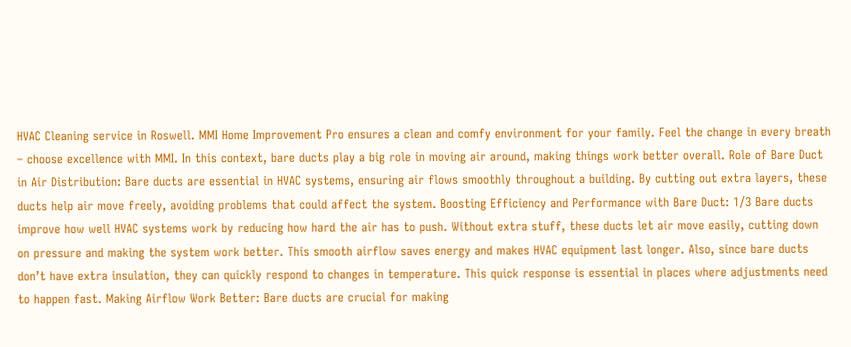HVAC Cleaning service in Roswell. MMI Home Improvement Pro ensures a clean and comfy environment for your family. Feel the change in every breath – choose excellence with MMI. In this context, bare ducts play a big role in moving air around, making things work better overall. Role of Bare Duct in Air Distribution: Bare ducts are essential in HVAC systems, ensuring air flows smoothly throughout a building. By cutting out extra layers, these ducts help air move freely, avoiding problems that could affect the system. Boosting Efficiency and Performance with Bare Duct: 1/3 Bare ducts improve how well HVAC systems work by reducing how hard the air has to push. Without extra stuff, these ducts let air move easily, cutting down on pressure and making the system work better. This smooth airflow saves energy and makes HVAC equipment last longer. Also, since bare ducts don’t have extra insulation, they can quickly respond to changes in temperature. This quick response is essential in places where adjustments need to happen fast. Making Airflow Work Better: Bare ducts are crucial for making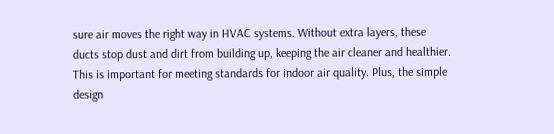sure air moves the right way in HVAC systems. Without extra layers, these ducts stop dust and dirt from building up, keeping the air cleaner and healthier. This is important for meeting standards for indoor air quality. Plus, the simple design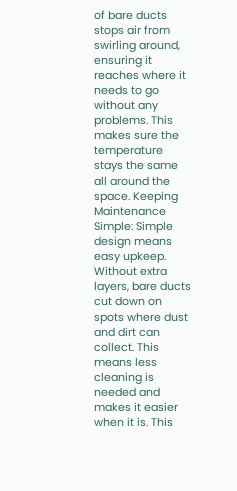of bare ducts stops air from swirling around, ensuring it reaches where it needs to go without any problems. This makes sure the temperature stays the same all around the space. Keeping Maintenance Simple: Simple design means easy upkeep. Without extra layers, bare ducts cut down on spots where dust and dirt can collect. This means less cleaning is needed and makes it easier when it is. This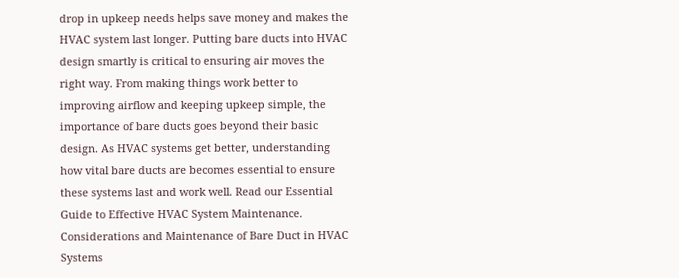drop in upkeep needs helps save money and makes the HVAC system last longer. Putting bare ducts into HVAC design smartly is critical to ensuring air moves the right way. From making things work better to improving airflow and keeping upkeep simple, the importance of bare ducts goes beyond their basic design. As HVAC systems get better, understanding how vital bare ducts are becomes essential to ensure these systems last and work well. Read our Essential Guide to Effective HVAC System Maintenance. Considerations and Maintenance of Bare Duct in HVAC Systems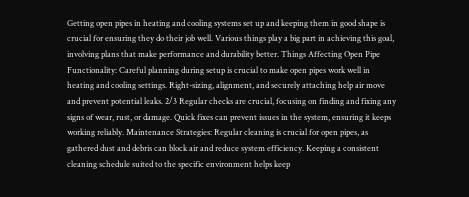Getting open pipes in heating and cooling systems set up and keeping them in good shape is crucial for ensuring they do their job well. Various things play a big part in achieving this goal, involving plans that make performance and durability better. Things Affecting Open Pipe Functionality: Careful planning during setup is crucial to make open pipes work well in heating and cooling settings. Right-sizing, alignment, and securely attaching help air move and prevent potential leaks. 2/3 Regular checks are crucial, focusing on finding and fixing any signs of wear, rust, or damage. Quick fixes can prevent issues in the system, ensuring it keeps working reliably. Maintenance Strategies: Regular cleaning is crucial for open pipes, as gathered dust and debris can block air and reduce system efficiency. Keeping a consistent cleaning schedule suited to the specific environment helps keep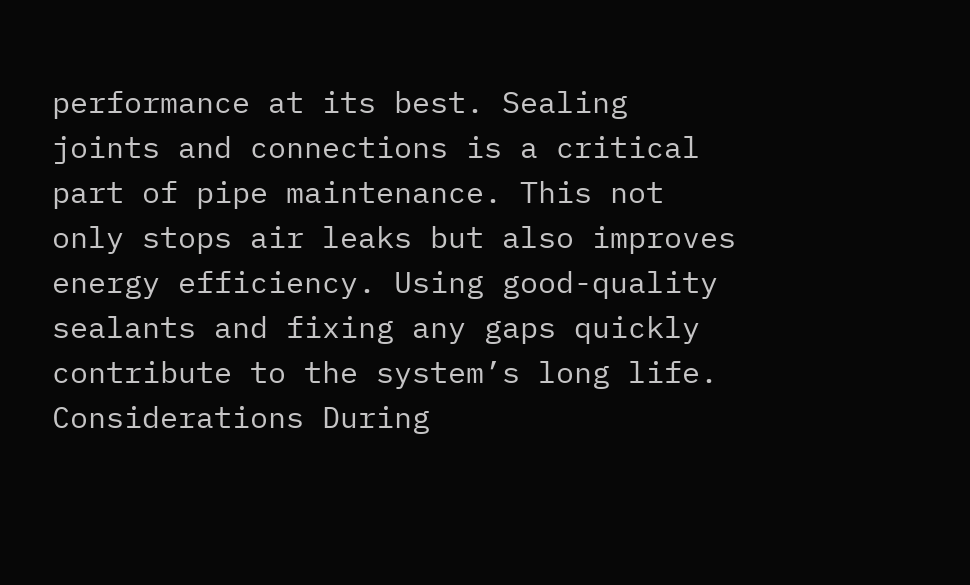performance at its best. Sealing joints and connections is a critical part of pipe maintenance. This not only stops air leaks but also improves energy efficiency. Using good-quality sealants and fixing any gaps quickly contribute to the system’s long life. Considerations During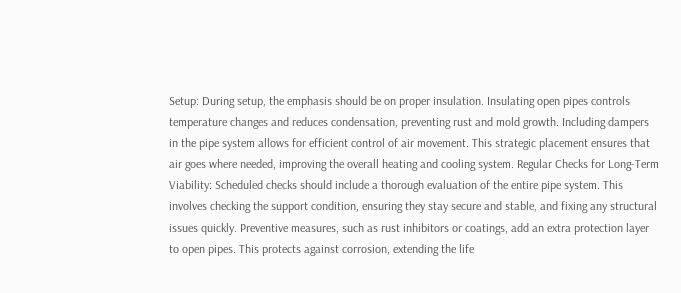Setup: During setup, the emphasis should be on proper insulation. Insulating open pipes controls temperature changes and reduces condensation, preventing rust and mold growth. Including dampers in the pipe system allows for efficient control of air movement. This strategic placement ensures that air goes where needed, improving the overall heating and cooling system. Regular Checks for Long-Term Viability: Scheduled checks should include a thorough evaluation of the entire pipe system. This involves checking the support condition, ensuring they stay secure and stable, and fixing any structural issues quickly. Preventive measures, such as rust inhibitors or coatings, add an extra protection layer to open pipes. This protects against corrosion, extending the life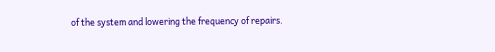of the system and lowering the frequency of repairs.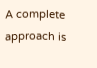A complete approach is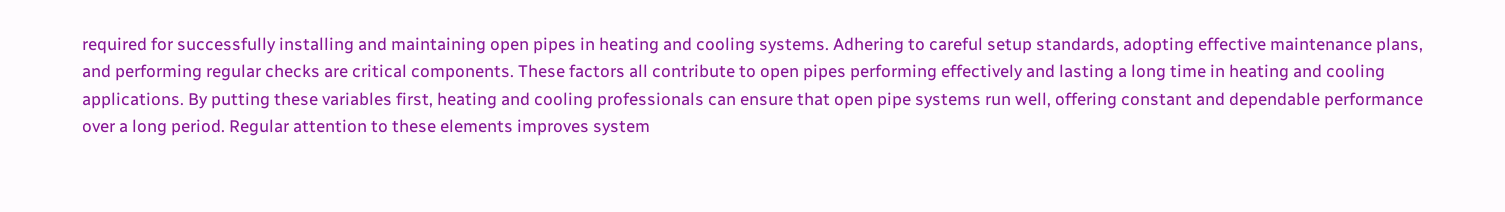required for successfully installing and maintaining open pipes in heating and cooling systems. Adhering to careful setup standards, adopting effective maintenance plans, and performing regular checks are critical components. These factors all contribute to open pipes performing effectively and lasting a long time in heating and cooling applications. By putting these variables first, heating and cooling professionals can ensure that open pipe systems run well, offering constant and dependable performance over a long period. Regular attention to these elements improves system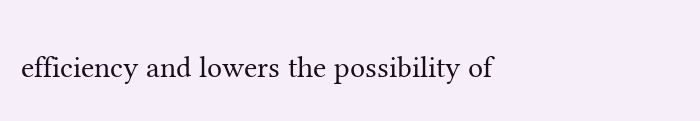efficiency and lowers the possibility of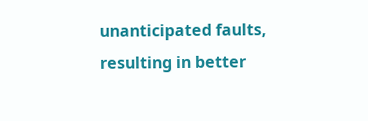unanticipated faults, resulting in better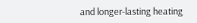and longer-lasting heating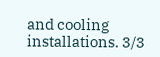and cooling installations. 3/3